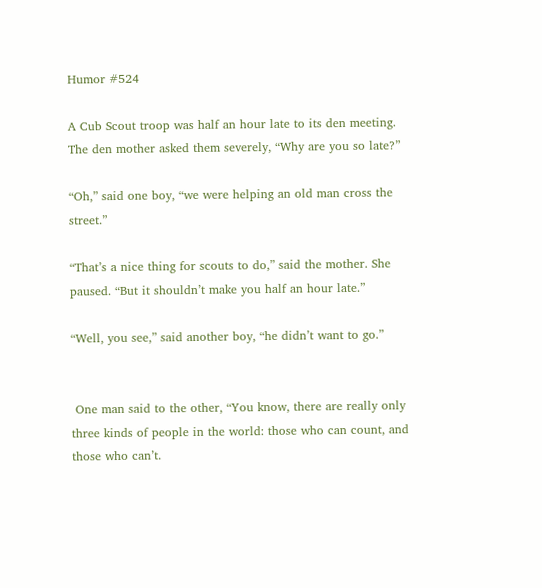Humor #524

A Cub Scout troop was half an hour late to its den meeting. The den mother asked them severely, “Why are you so late?”

“Oh,” said one boy, “we were helping an old man cross the street.”

“That’s a nice thing for scouts to do,” said the mother. She paused. “But it shouldn’t make you half an hour late.”

“Well, you see,” said another boy, “he didn’t want to go.”


 One man said to the other, “You know, there are really only three kinds of people in the world: those who can count, and those who can’t.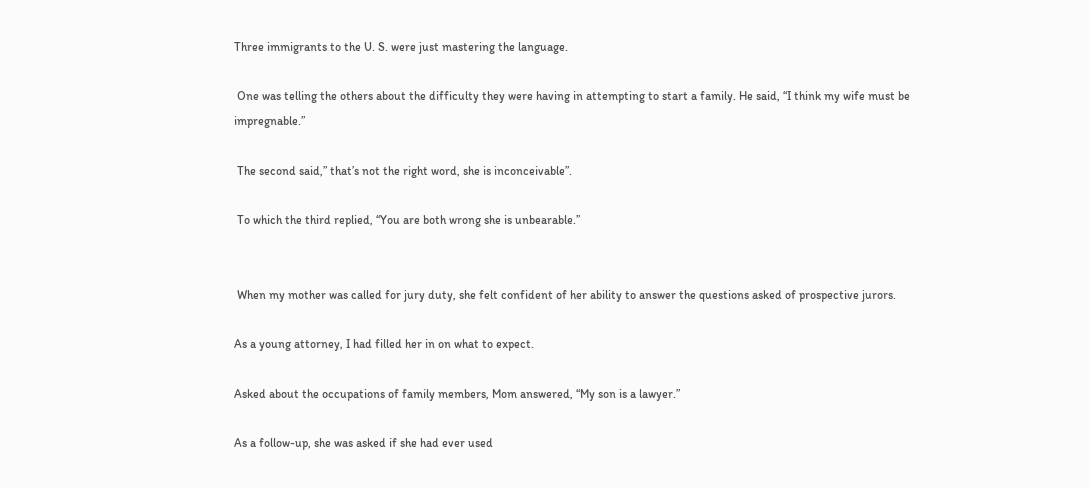Three immigrants to the U. S. were just mastering the language.

 One was telling the others about the difficulty they were having in attempting to start a family. He said, “I think my wife must be impregnable.”

 The second said,” that’s not the right word, she is inconceivable”.

 To which the third replied, “You are both wrong she is unbearable.”


 When my mother was called for jury duty, she felt confident of her ability to answer the questions asked of prospective jurors.

As a young attorney, I had filled her in on what to expect.

Asked about the occupations of family members, Mom answered, “My son is a lawyer.”

As a follow-up, she was asked if she had ever used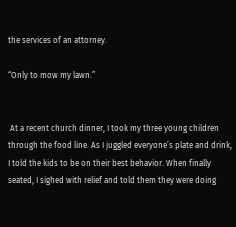the services of an attorney.

“Only to mow my lawn.”


 At a recent church dinner, I took my three young children through the food line. As I juggled everyone’s plate and drink, I told the kids to be on their best behavior. When finally seated, I sighed with relief and told them they were doing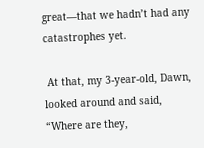great—that we hadn’t had any catastrophes yet.

 At that, my 3-year-old, Dawn, looked around and said, “Where are they,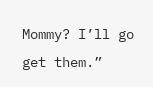Mommy? I’ll go get them.”